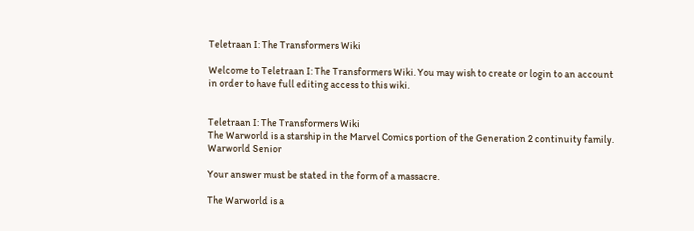Teletraan I: The Transformers Wiki

Welcome to Teletraan I: The Transformers Wiki. You may wish to create or login to an account in order to have full editing access to this wiki.


Teletraan I: The Transformers Wiki
The Warworld is a starship in the Marvel Comics portion of the Generation 2 continuity family.
Warworld Senior

Your answer must be stated in the form of a massacre.

The Warworld is a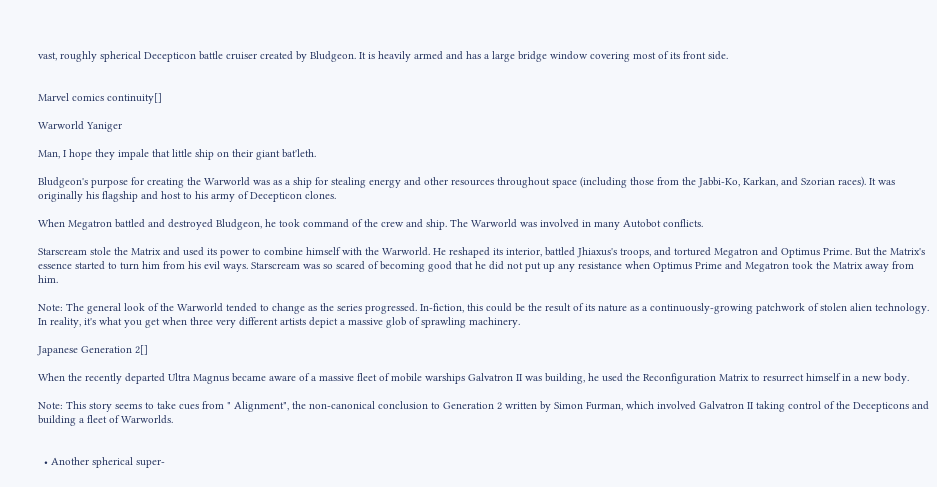vast, roughly spherical Decepticon battle cruiser created by Bludgeon. It is heavily armed and has a large bridge window covering most of its front side.


Marvel comics continuity[]

Warworld Yaniger

Man, I hope they impale that little ship on their giant bat'leth.

Bludgeon's purpose for creating the Warworld was as a ship for stealing energy and other resources throughout space (including those from the Jabbi-Ko, Karkan, and Szorian races). It was originally his flagship and host to his army of Decepticon clones.

When Megatron battled and destroyed Bludgeon, he took command of the crew and ship. The Warworld was involved in many Autobot conflicts.

Starscream stole the Matrix and used its power to combine himself with the Warworld. He reshaped its interior, battled Jhiaxus's troops, and tortured Megatron and Optimus Prime. But the Matrix's essence started to turn him from his evil ways. Starscream was so scared of becoming good that he did not put up any resistance when Optimus Prime and Megatron took the Matrix away from him.

Note: The general look of the Warworld tended to change as the series progressed. In-fiction, this could be the result of its nature as a continuously-growing patchwork of stolen alien technology. In reality, it's what you get when three very different artists depict a massive glob of sprawling machinery.

Japanese Generation 2[]

When the recently departed Ultra Magnus became aware of a massive fleet of mobile warships Galvatron II was building, he used the Reconfiguration Matrix to resurrect himself in a new body.

Note: This story seems to take cues from " Alignment", the non-canonical conclusion to Generation 2 written by Simon Furman, which involved Galvatron II taking control of the Decepticons and building a fleet of Warworlds.


  • Another spherical super-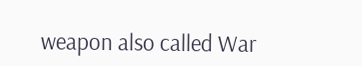weapon also called War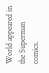World appeared in the Superman comics.